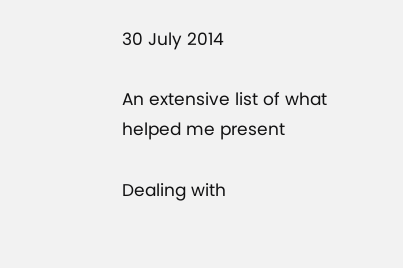30 July 2014

An extensive list of what helped me present

Dealing with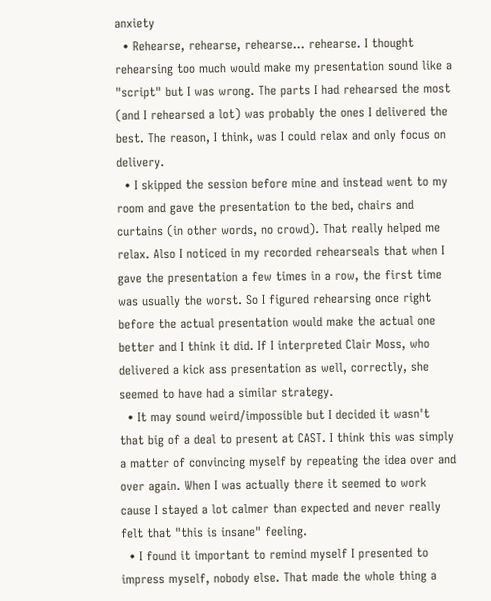anxiety
  • Rehearse, rehearse, rehearse... rehearse. I thought rehearsing too much would make my presentation sound like a "script" but I was wrong. The parts I had rehearsed the most (and I rehearsed a lot) was probably the ones I delivered the best. The reason, I think, was I could relax and only focus on delivery.
  • I skipped the session before mine and instead went to my room and gave the presentation to the bed, chairs and curtains (in other words, no crowd). That really helped me relax. Also I noticed in my recorded rehearseals that when I gave the presentation a few times in a row, the first time was usually the worst. So I figured rehearsing once right before the actual presentation would make the actual one better and I think it did. If I interpreted Clair Moss, who delivered a kick ass presentation as well, correctly, she seemed to have had a similar strategy.
  • It may sound weird/impossible but I decided it wasn't that big of a deal to present at CAST. I think this was simply a matter of convincing myself by repeating the idea over and over again. When I was actually there it seemed to work cause I stayed a lot calmer than expected and never really felt that "this is insane" feeling.
  • I found it important to remind myself I presented to impress myself, nobody else. That made the whole thing a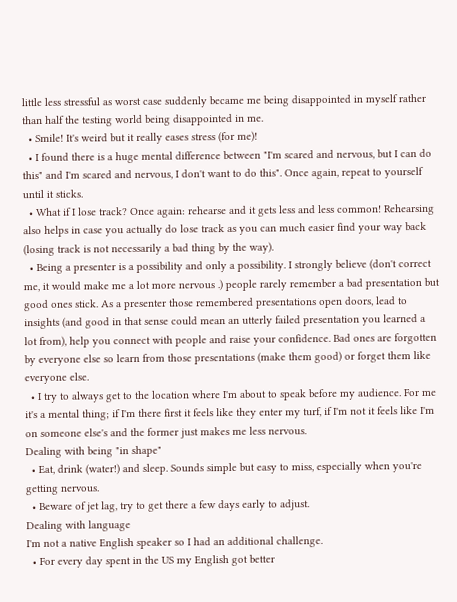little less stressful as worst case suddenly became me being disappointed in myself rather than half the testing world being disappointed in me.
  • Smile! It's weird but it really eases stress (for me)!
  • I found there is a huge mental difference between "I'm scared and nervous, but I can do this" and I'm scared and nervous, I don't want to do this". Once again, repeat to yourself until it sticks.
  • What if I lose track? Once again: rehearse and it gets less and less common! Rehearsing also helps in case you actually do lose track as you can much easier find your way back (losing track is not necessarily a bad thing by the way).
  • Being a presenter is a possibility and only a possibility. I strongly believe (don't correct me, it would make me a lot more nervous .) people rarely remember a bad presentation but good ones stick. As a presenter those remembered presentations open doors, lead to insights (and good in that sense could mean an utterly failed presentation you learned a lot from), help you connect with people and raise your confidence. Bad ones are forgotten by everyone else so learn from those presentations (make them good) or forget them like everyone else.
  • I try to always get to the location where I'm about to speak before my audience. For me it's a mental thing; if I'm there first it feels like they enter my turf, if I'm not it feels like I'm on someone else's and the former just makes me less nervous.
Dealing with being "in shape"
  • Eat, drink (water!) and sleep. Sounds simple but easy to miss, especially when you're getting nervous.
  • Beware of jet lag, try to get there a few days early to adjust.
Dealing with language
I'm not a native English speaker so I had an additional challenge.
  • For every day spent in the US my English got better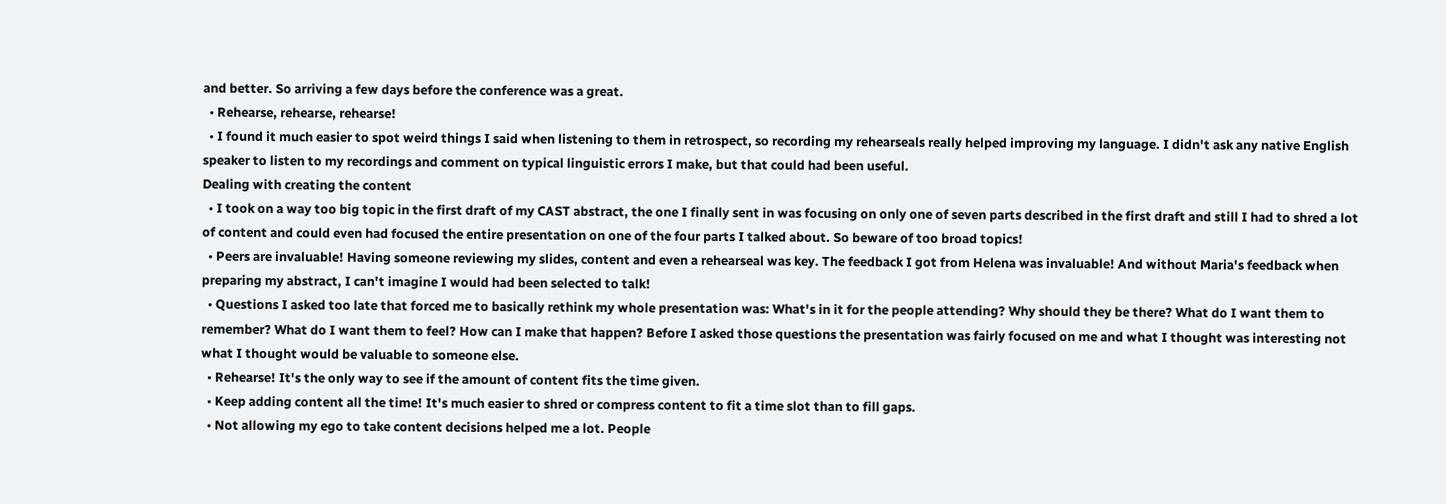and better. So arriving a few days before the conference was a great.
  • Rehearse, rehearse, rehearse!
  • I found it much easier to spot weird things I said when listening to them in retrospect, so recording my rehearseals really helped improving my language. I didn't ask any native English speaker to listen to my recordings and comment on typical linguistic errors I make, but that could had been useful.
Dealing with creating the content
  • I took on a way too big topic in the first draft of my CAST abstract, the one I finally sent in was focusing on only one of seven parts described in the first draft and still I had to shred a lot of content and could even had focused the entire presentation on one of the four parts I talked about. So beware of too broad topics!
  • Peers are invaluable! Having someone reviewing my slides, content and even a rehearseal was key. The feedback I got from Helena was invaluable! And without Maria's feedback when preparing my abstract, I can't imagine I would had been selected to talk!
  • Questions I asked too late that forced me to basically rethink my whole presentation was: What's in it for the people attending? Why should they be there? What do I want them to remember? What do I want them to feel? How can I make that happen? Before I asked those questions the presentation was fairly focused on me and what I thought was interesting not what I thought would be valuable to someone else.
  • Rehearse! It's the only way to see if the amount of content fits the time given.
  • Keep adding content all the time! It's much easier to shred or compress content to fit a time slot than to fill gaps.
  • Not allowing my ego to take content decisions helped me a lot. People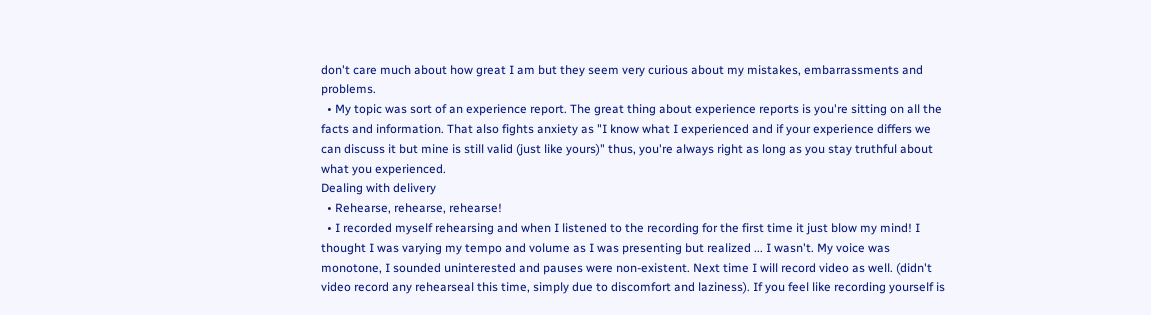don't care much about how great I am but they seem very curious about my mistakes, embarrassments and problems.
  • My topic was sort of an experience report. The great thing about experience reports is you're sitting on all the facts and information. That also fights anxiety as "I know what I experienced and if your experience differs we can discuss it but mine is still valid (just like yours)" thus, you're always right as long as you stay truthful about what you experienced.
Dealing with delivery
  • Rehearse, rehearse, rehearse!
  • I recorded myself rehearsing and when I listened to the recording for the first time it just blow my mind! I thought I was varying my tempo and volume as I was presenting but realized ... I wasn't. My voice was monotone, I sounded uninterested and pauses were non-existent. Next time I will record video as well. (didn't video record any rehearseal this time, simply due to discomfort and laziness). If you feel like recording yourself is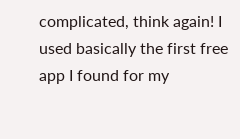complicated, think again! I used basically the first free app I found for my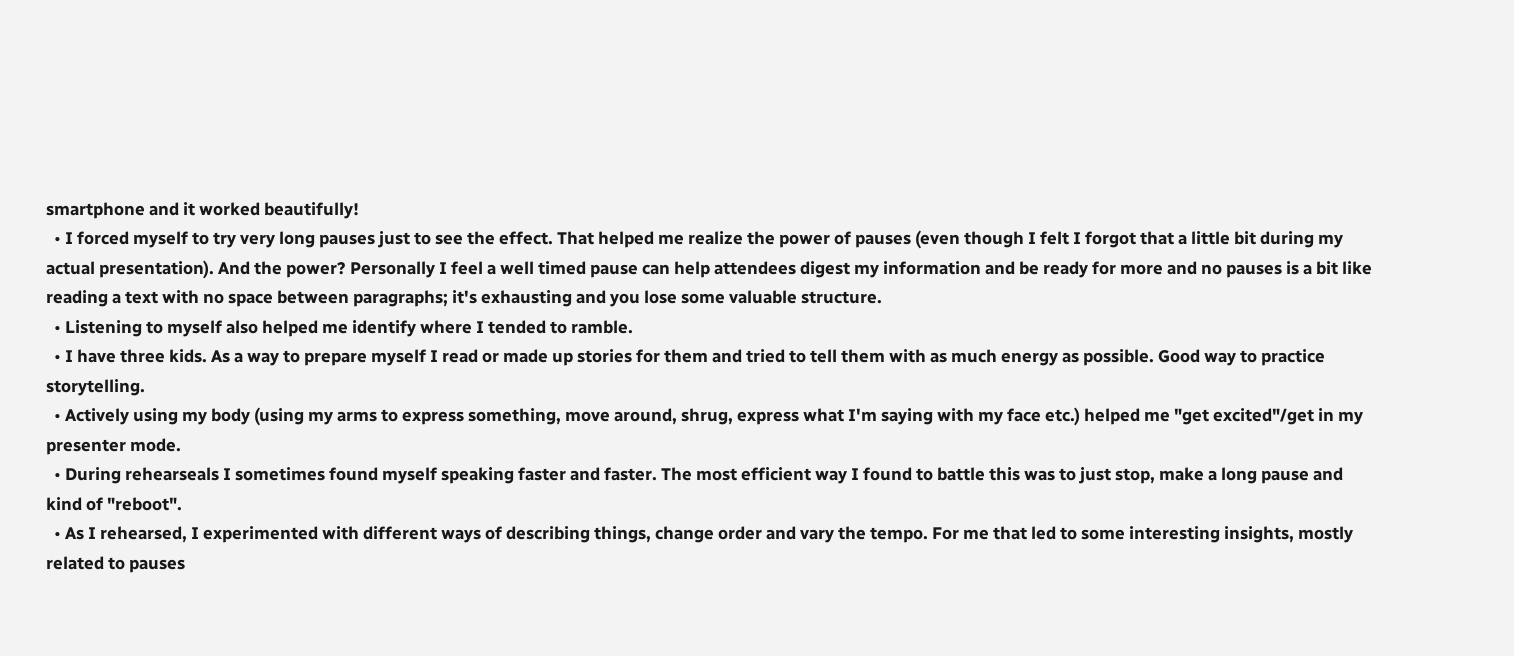smartphone and it worked beautifully!
  • I forced myself to try very long pauses just to see the effect. That helped me realize the power of pauses (even though I felt I forgot that a little bit during my actual presentation). And the power? Personally I feel a well timed pause can help attendees digest my information and be ready for more and no pauses is a bit like reading a text with no space between paragraphs; it's exhausting and you lose some valuable structure.
  • Listening to myself also helped me identify where I tended to ramble.
  • I have three kids. As a way to prepare myself I read or made up stories for them and tried to tell them with as much energy as possible. Good way to practice storytelling.
  • Actively using my body (using my arms to express something, move around, shrug, express what I'm saying with my face etc.) helped me "get excited"/get in my presenter mode.
  • During rehearseals I sometimes found myself speaking faster and faster. The most efficient way I found to battle this was to just stop, make a long pause and kind of "reboot".
  • As I rehearsed, I experimented with different ways of describing things, change order and vary the tempo. For me that led to some interesting insights, mostly related to pauses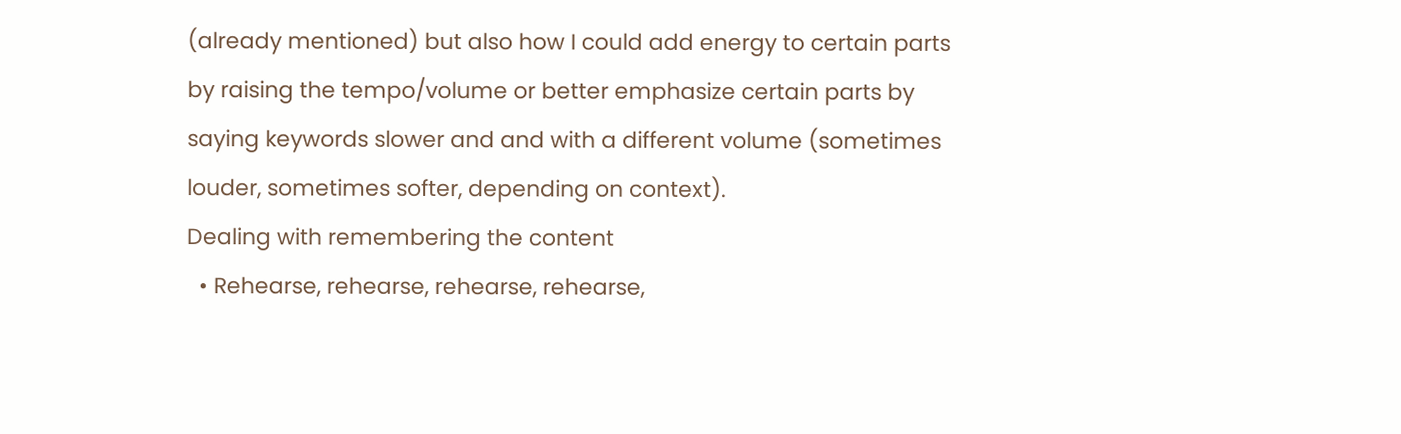(already mentioned) but also how I could add energy to certain parts by raising the tempo/volume or better emphasize certain parts by saying keywords slower and and with a different volume (sometimes louder, sometimes softer, depending on context).
Dealing with remembering the content
  • Rehearse, rehearse, rehearse, rehearse,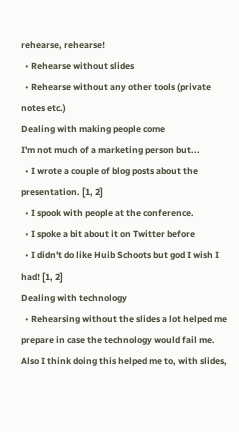rehearse, rehearse!
  • Rehearse without slides
  • Rehearse without any other tools (private notes etc.)
Dealing with making people come
I'm not much of a marketing person but...
  • I wrote a couple of blog posts about the presentation. [1, 2]
  • I spook with people at the conference.
  • I spoke a bit about it on Twitter before
  • I didn't do like Huib Schoots but god I wish I had! [1, 2]
Dealing with technology
  • Rehearsing without the slides a lot helped me prepare in case the technology would fail me. Also I think doing this helped me to, with slides,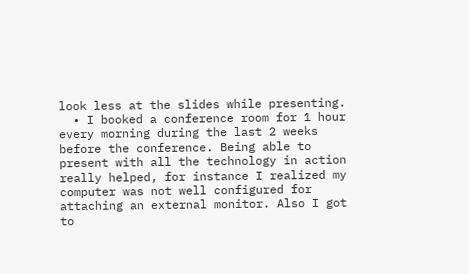look less at the slides while presenting.
  • I booked a conference room for 1 hour every morning during the last 2 weeks before the conference. Being able to present with all the technology in action really helped, for instance I realized my computer was not well configured for attaching an external monitor. Also I got to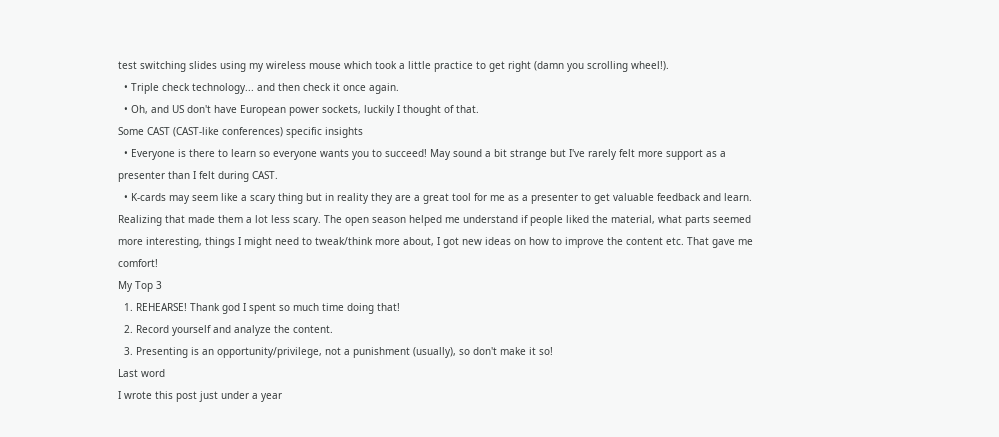test switching slides using my wireless mouse which took a little practice to get right (damn you scrolling wheel!).
  • Triple check technology... and then check it once again.
  • Oh, and US don't have European power sockets, luckily I thought of that.
Some CAST (CAST-like conferences) specific insights
  • Everyone is there to learn so everyone wants you to succeed! May sound a bit strange but I've rarely felt more support as a presenter than I felt during CAST.
  • K-cards may seem like a scary thing but in reality they are a great tool for me as a presenter to get valuable feedback and learn. Realizing that made them a lot less scary. The open season helped me understand if people liked the material, what parts seemed more interesting, things I might need to tweak/think more about, I got new ideas on how to improve the content etc. That gave me comfort!
My Top 3
  1. REHEARSE! Thank god I spent so much time doing that!
  2. Record yourself and analyze the content.
  3. Presenting is an opportunity/privilege, not a punishment (usually), so don't make it so!
Last word
I wrote this post just under a year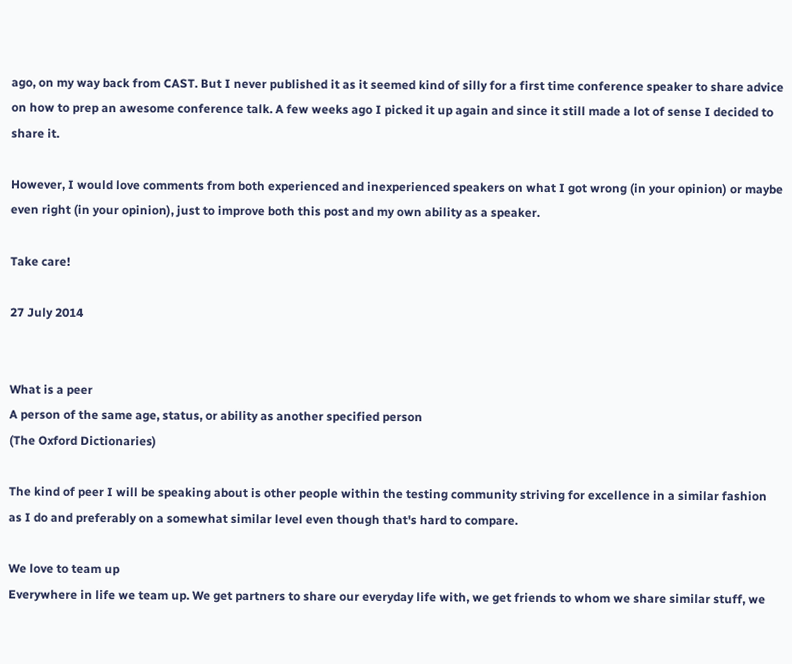ago, on my way back from CAST. But I never published it as it seemed kind of silly for a first time conference speaker to share advice on how to prep an awesome conference talk. A few weeks ago I picked it up again and since it still made a lot of sense I decided to share it.

However, I would love comments from both experienced and inexperienced speakers on what I got wrong (in your opinion) or maybe even right (in your opinion), just to improve both this post and my own ability as a speaker.

Take care!

27 July 2014


What is a peer
A person of the same age, status, or ability as another specified person
(The Oxford Dictionaries)

The kind of peer I will be speaking about is other people within the testing community striving for excellence in a similar fashion as I do and preferably on a somewhat similar level even though that's hard to compare.

We love to team up
Everywhere in life we team up. We get partners to share our everyday life with, we get friends to whom we share similar stuff, we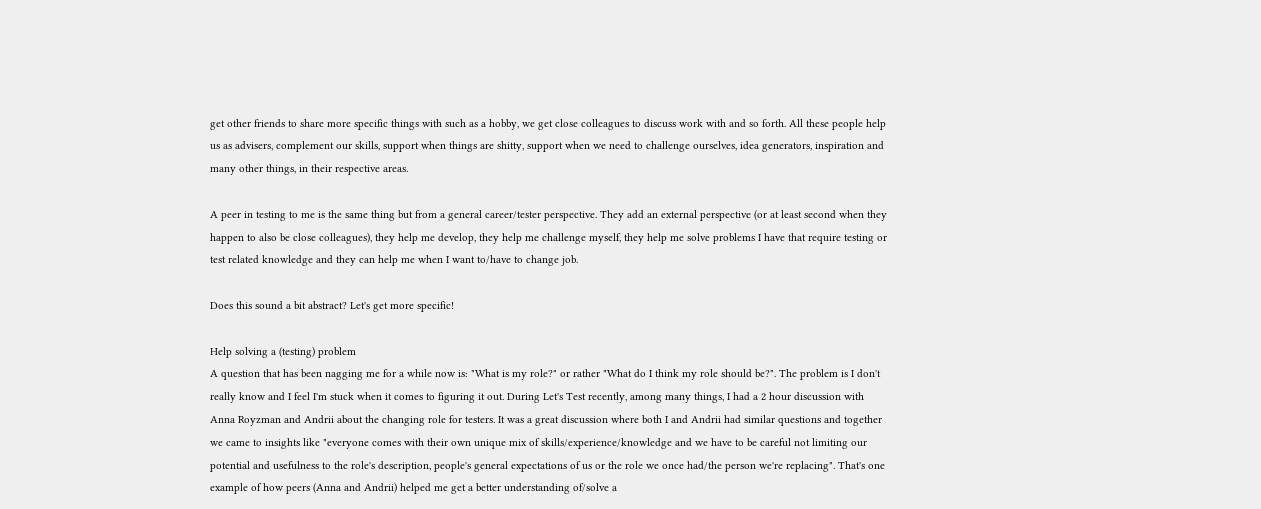get other friends to share more specific things with such as a hobby, we get close colleagues to discuss work with and so forth. All these people help us as advisers, complement our skills, support when things are shitty, support when we need to challenge ourselves, idea generators, inspiration and many other things, in their respective areas.

A peer in testing to me is the same thing but from a general career/tester perspective. They add an external perspective (or at least second when they happen to also be close colleagues), they help me develop, they help me challenge myself, they help me solve problems I have that require testing or test related knowledge and they can help me when I want to/have to change job.

Does this sound a bit abstract? Let's get more specific!

Help solving a (testing) problem
A question that has been nagging me for a while now is: "What is my role?" or rather "What do I think my role should be?". The problem is I don't really know and I feel I'm stuck when it comes to figuring it out. During Let's Test recently, among many things, I had a 2 hour discussion with Anna Royzman and Andrii about the changing role for testers. It was a great discussion where both I and Andrii had similar questions and together we came to insights like "everyone comes with their own unique mix of skills/experience/knowledge and we have to be careful not limiting our potential and usefulness to the role's description, people's general expectations of us or the role we once had/the person we're replacing". That's one example of how peers (Anna and Andrii) helped me get a better understanding of/solve a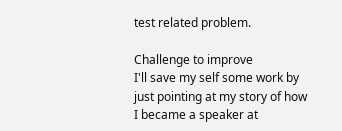test related problem.

Challenge to improve
I'll save my self some work by just pointing at my story of how I became a speaker at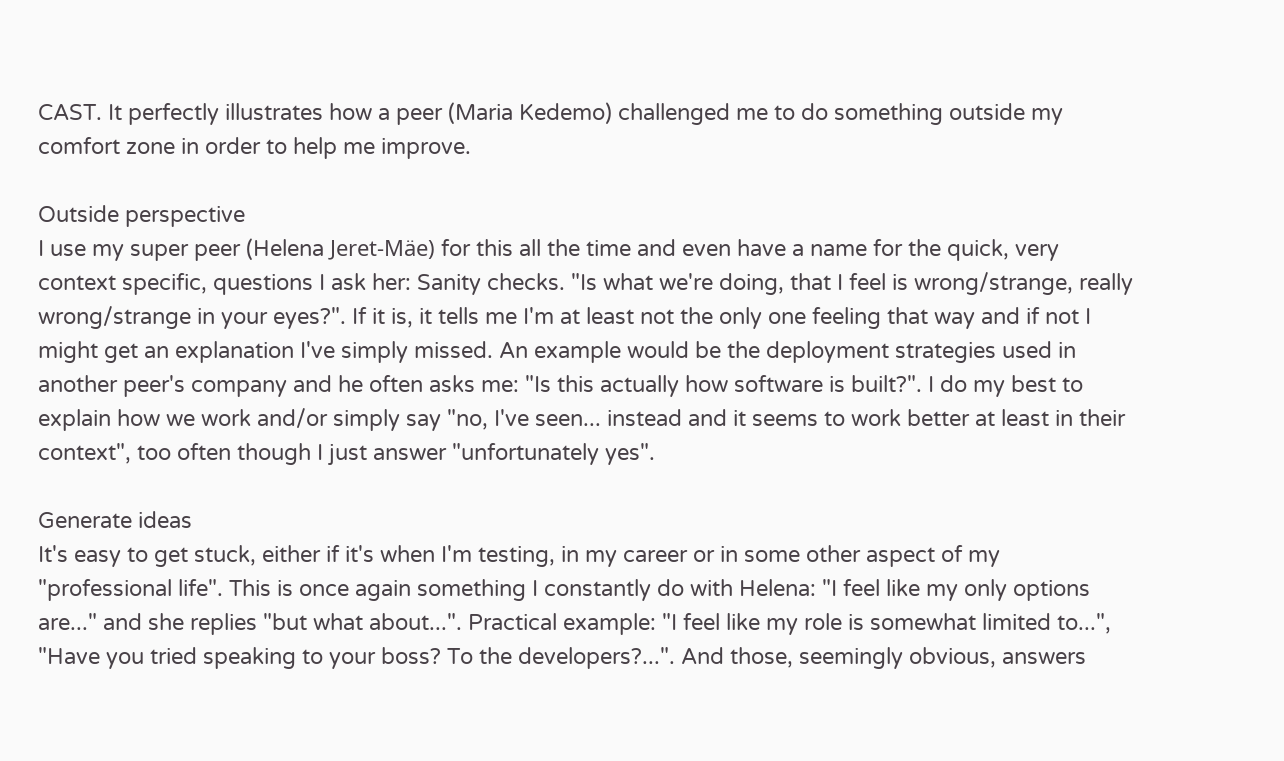CAST. It perfectly illustrates how a peer (Maria Kedemo) challenged me to do something outside my comfort zone in order to help me improve.

Outside perspective
I use my super peer (Helena Jeret-Mäe) for this all the time and even have a name for the quick, very context specific, questions I ask her: Sanity checks. "Is what we're doing, that I feel is wrong/strange, really wrong/strange in your eyes?". If it is, it tells me I'm at least not the only one feeling that way and if not I might get an explanation I've simply missed. An example would be the deployment strategies used in another peer's company and he often asks me: "Is this actually how software is built?". I do my best to explain how we work and/or simply say "no, I've seen... instead and it seems to work better at least in their context", too often though I just answer "unfortunately yes".

Generate ideas
It's easy to get stuck, either if it's when I'm testing, in my career or in some other aspect of my "professional life". This is once again something I constantly do with Helena: "I feel like my only options are..." and she replies "but what about...". Practical example: "I feel like my role is somewhat limited to...", "Have you tried speaking to your boss? To the developers?...". And those, seemingly obvious, answers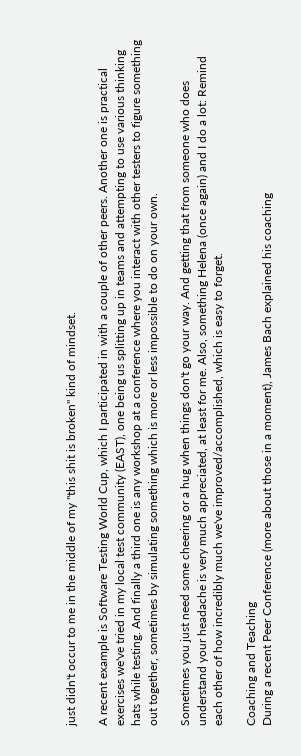just didn't occur to me in the middle of my "this shit is broken" kind of mindset.

A recent example is Software Testing World Cup, which I participated in with a couple of other peers. Another one is practical exercises we've tried in my local test community (EAST), one being us splitting up in teams and attempting to use various thinking hats while testing. And finally a third one is any workshop at a conference where you interact with other testers to figure something out together, sometimes by simulating something which is more or less impossible to do on your own.

Sometimes you just need some cheering or a hug when things don't go your way. And getting that from someone who does understand your headache is very much appreciated, at least for me. Also, something Helena (once again) and I do a lot: Remind each other of how incredibly much we've improved/accomplished, which is easy to forget.

Coaching and Teaching
During a recent Peer Conference (more about those in a moment), James Bach explained his coaching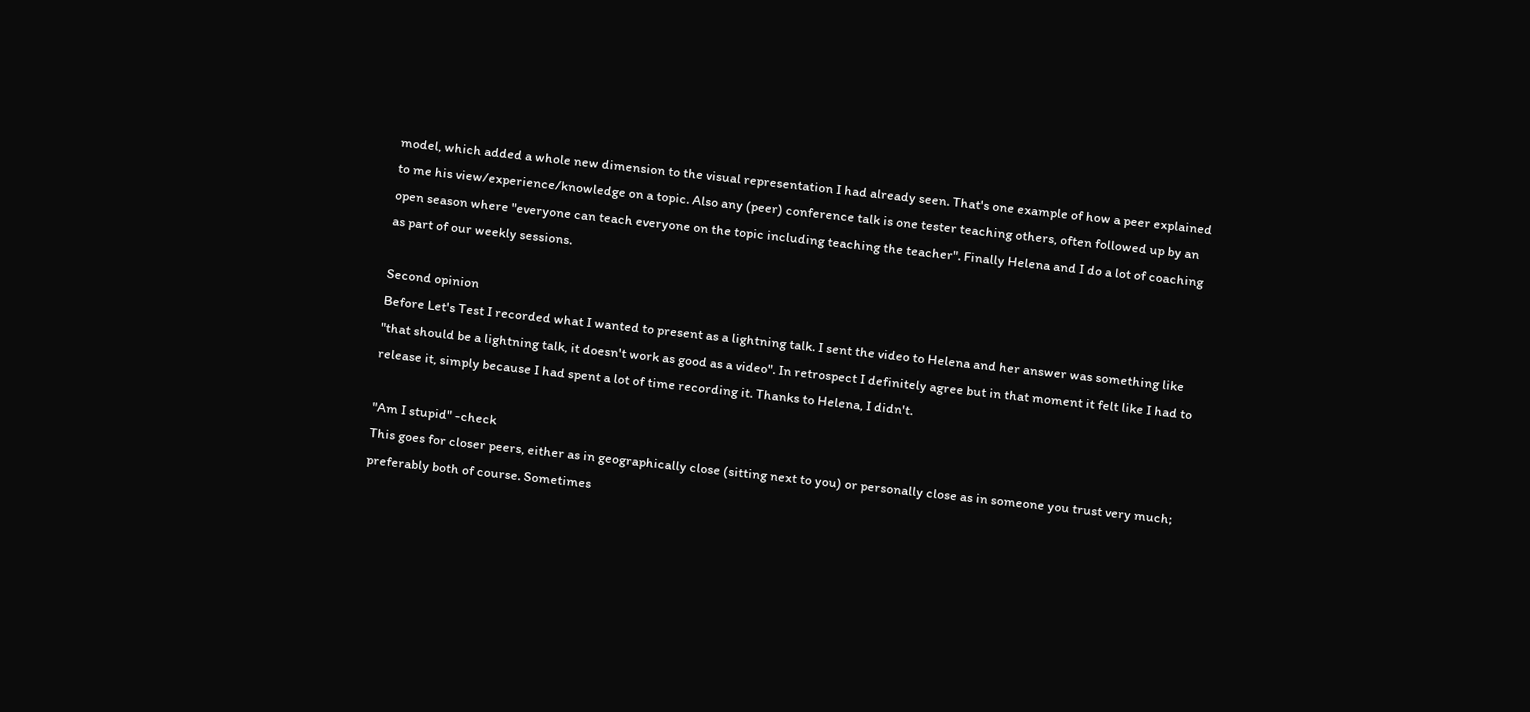model, which added a whole new dimension to the visual representation I had already seen. That's one example of how a peer explained to me his view/experience/knowledge on a topic. Also any (peer) conference talk is one tester teaching others, often followed up by an open season where "everyone can teach everyone on the topic including teaching the teacher". Finally Helena and I do a lot of coaching as part of our weekly sessions.

Second opinion
Before Let's Test I recorded what I wanted to present as a lightning talk. I sent the video to Helena and her answer was something like "that should be a lightning talk, it doesn't work as good as a video". In retrospect I definitely agree but in that moment it felt like I had to release it, simply because I had spent a lot of time recording it. Thanks to Helena, I didn't.

"Am I stupid" -check
This goes for closer peers, either as in geographically close (sitting next to you) or personally close as in someone you trust very much; preferably both of course. Sometimes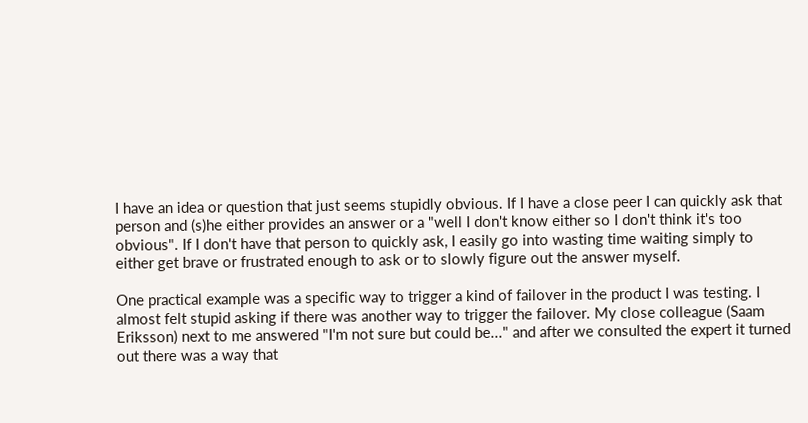I have an idea or question that just seems stupidly obvious. If I have a close peer I can quickly ask that person and (s)he either provides an answer or a "well I don't know either so I don't think it's too obvious". If I don't have that person to quickly ask, I easily go into wasting time waiting simply to either get brave or frustrated enough to ask or to slowly figure out the answer myself.

One practical example was a specific way to trigger a kind of failover in the product I was testing. I almost felt stupid asking if there was another way to trigger the failover. My close colleague (Saam Eriksson) next to me answered "I'm not sure but could be..." and after we consulted the expert it turned out there was a way that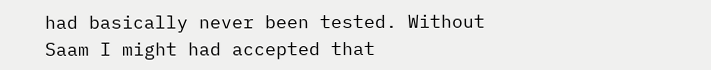had basically never been tested. Without Saam I might had accepted that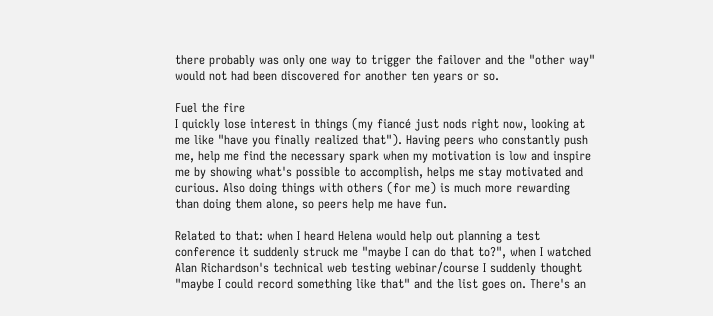there probably was only one way to trigger the failover and the "other way" would not had been discovered for another ten years or so.

Fuel the fire
I quickly lose interest in things (my fiancé just nods right now, looking at me like "have you finally realized that"). Having peers who constantly push me, help me find the necessary spark when my motivation is low and inspire me by showing what's possible to accomplish, helps me stay motivated and curious. Also doing things with others (for me) is much more rewarding than doing them alone, so peers help me have fun.

Related to that: when I heard Helena would help out planning a test conference it suddenly struck me "maybe I can do that to?", when I watched Alan Richardson's technical web testing webinar/course I suddenly thought "maybe I could record something like that" and the list goes on. There's an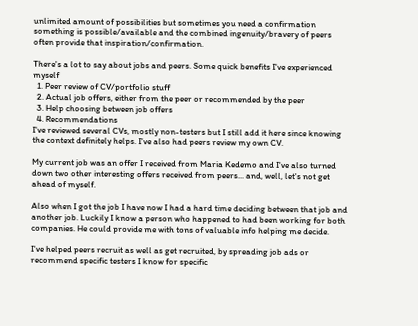unlimited amount of possibilities but sometimes you need a confirmation something is possible/available and the combined ingenuity/bravery of peers often provide that inspiration/confirmation.

There's a lot to say about jobs and peers. Some quick benefits I've experienced myself
  1. Peer review of CV/portfolio stuff
  2. Actual job offers, either from the peer or recommended by the peer
  3. Help choosing between job offers
  4. Recommendations
I've reviewed several CVs, mostly non-testers but I still add it here since knowing the context definitely helps. I've also had peers review my own CV.

My current job was an offer I received from Maria Kedemo and I've also turned down two other interesting offers received from peers... and, well, let's not get ahead of myself.

Also when I got the job I have now I had a hard time deciding between that job and another job. Luckily I know a person who happened to had been working for both companies. He could provide me with tons of valuable info helping me decide.

I've helped peers recruit as well as get recruited, by spreading job ads or recommend specific testers I know for specific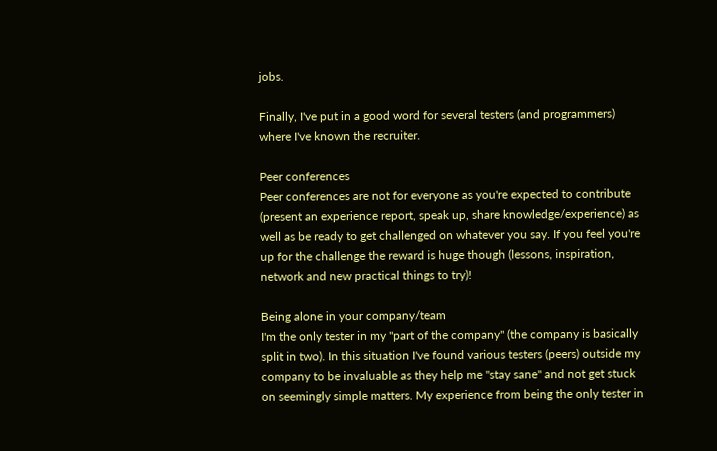jobs.

Finally, I've put in a good word for several testers (and programmers) where I've known the recruiter.

Peer conferences
Peer conferences are not for everyone as you're expected to contribute (present an experience report, speak up, share knowledge/experience) as well as be ready to get challenged on whatever you say. If you feel you're up for the challenge the reward is huge though (lessons, inspiration, network and new practical things to try)!

Being alone in your company/team
I'm the only tester in my "part of the company" (the company is basically split in two). In this situation I've found various testers (peers) outside my company to be invaluable as they help me "stay sane" and not get stuck on seemingly simple matters. My experience from being the only tester in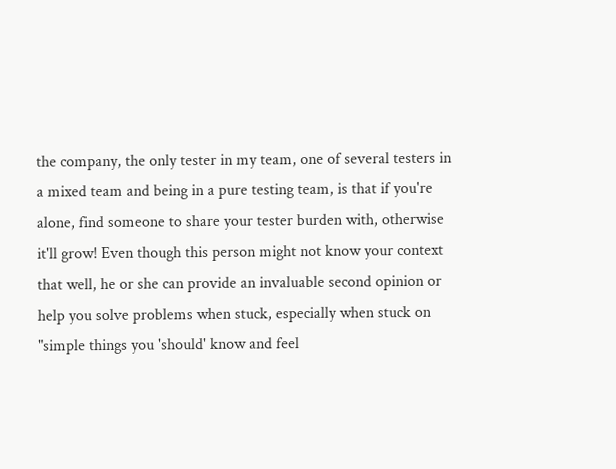the company, the only tester in my team, one of several testers in a mixed team and being in a pure testing team, is that if you're alone, find someone to share your tester burden with, otherwise it'll grow! Even though this person might not know your context that well, he or she can provide an invaluable second opinion or help you solve problems when stuck, especially when stuck on "simple things you 'should' know and feel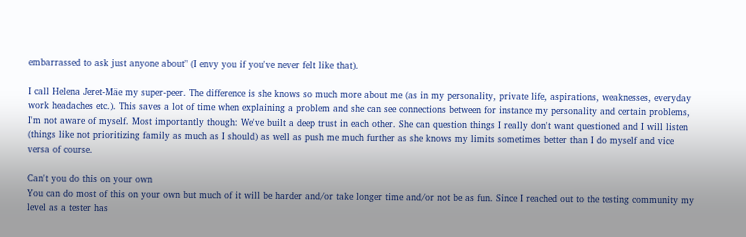embarrassed to ask just anyone about" (I envy you if you've never felt like that).

I call Helena Jeret-Mäe my super-peer. The difference is she knows so much more about me (as in my personality, private life, aspirations, weaknesses, everyday work headaches etc.). This saves a lot of time when explaining a problem and she can see connections between for instance my personality and certain problems, I'm not aware of myself. Most importantly though: We've built a deep trust in each other. She can question things I really don't want questioned and I will listen (things like not prioritizing family as much as I should) as well as push me much further as she knows my limits sometimes better than I do myself and vice versa of course.

Can't you do this on your own
You can do most of this on your own but much of it will be harder and/or take longer time and/or not be as fun. Since I reached out to the testing community my level as a tester has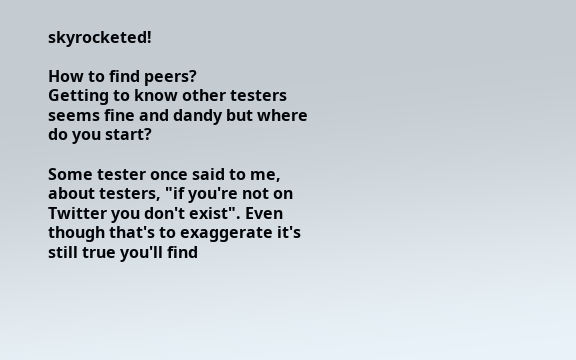skyrocketed!

How to find peers?
Getting to know other testers seems fine and dandy but where do you start?

Some tester once said to me, about testers, "if you're not on Twitter you don't exist". Even though that's to exaggerate it's still true you'll find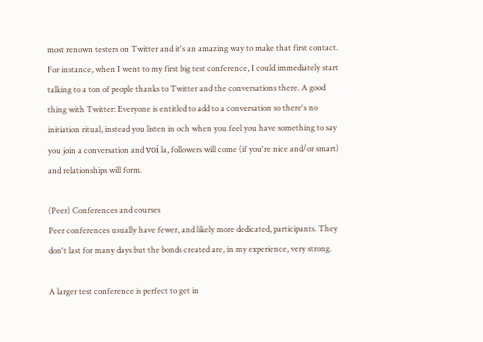most renown testers on Twitter and it's an amazing way to make that first contact. For instance, when I went to my first big test conference, I could immediately start talking to a ton of people thanks to Twitter and the conversations there. A good thing with Twitter: Everyone is entitled to add to a conversation so there's no initiation ritual, instead you listen in och when you feel you have something to say you join a conversation and voí la, followers will come (if you're nice and/or smart) and relationships will form.

(Peer) Conferences and courses
Peer conferences usually have fewer, and likely more dedicated, participants. They don't last for many days but the bonds created are, in my experience, very strong.

A larger test conference is perfect to get in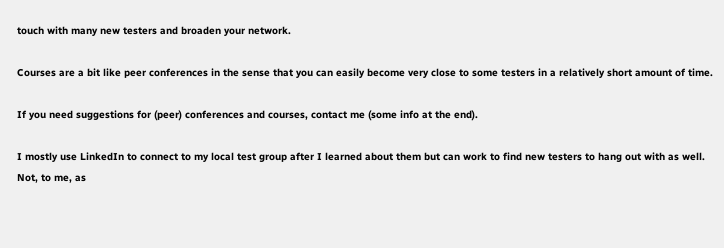touch with many new testers and broaden your network.

Courses are a bit like peer conferences in the sense that you can easily become very close to some testers in a relatively short amount of time.

If you need suggestions for (peer) conferences and courses, contact me (some info at the end).

I mostly use LinkedIn to connect to my local test group after I learned about them but can work to find new testers to hang out with as well. Not, to me, as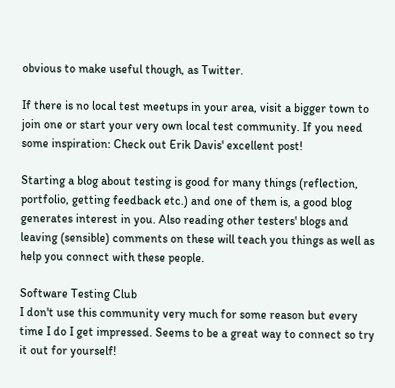obvious to make useful though, as Twitter.

If there is no local test meetups in your area, visit a bigger town to join one or start your very own local test community. If you need some inspiration: Check out Erik Davis' excellent post!

Starting a blog about testing is good for many things (reflection, portfolio, getting feedback etc.) and one of them is, a good blog generates interest in you. Also reading other testers' blogs and leaving (sensible) comments on these will teach you things as well as help you connect with these people.

Software Testing Club
I don't use this community very much for some reason but every time I do I get impressed. Seems to be a great way to connect so try it out for yourself!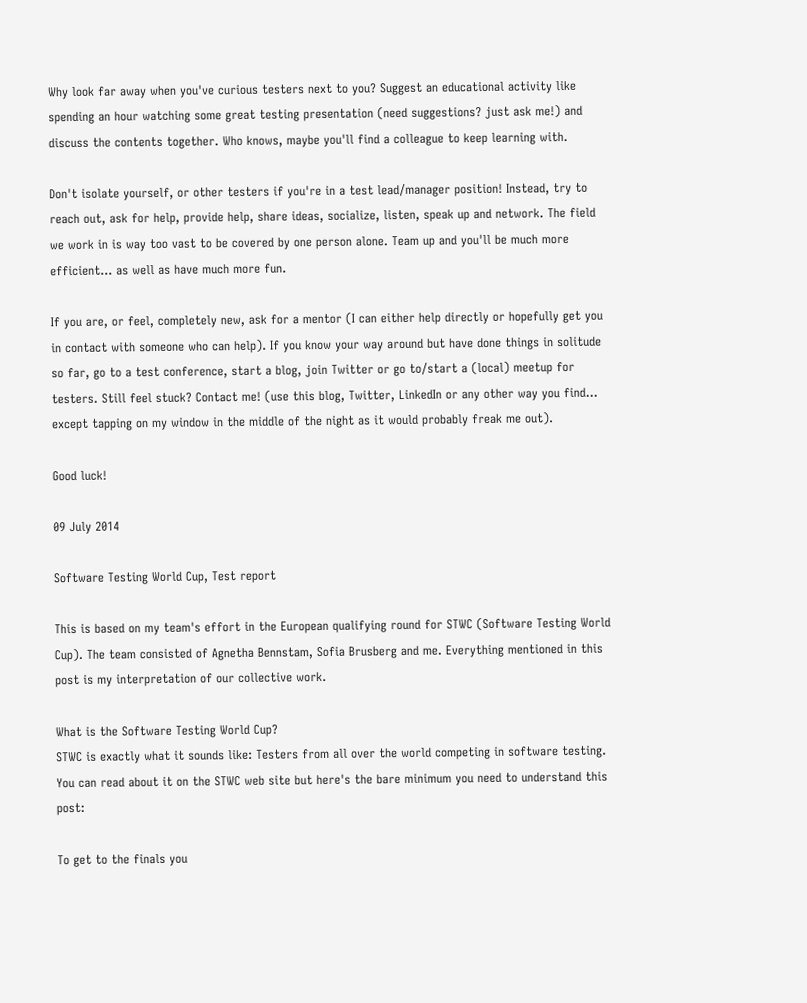Why look far away when you've curious testers next to you? Suggest an educational activity like spending an hour watching some great testing presentation (need suggestions? just ask me!) and discuss the contents together. Who knows, maybe you'll find a colleague to keep learning with.

Don't isolate yourself, or other testers if you're in a test lead/manager position! Instead, try to reach out, ask for help, provide help, share ideas, socialize, listen, speak up and network. The field we work in is way too vast to be covered by one person alone. Team up and you'll be much more efficient... as well as have much more fun.

If you are, or feel, completely new, ask for a mentor (I can either help directly or hopefully get you in contact with someone who can help). If you know your way around but have done things in solitude so far, go to a test conference, start a blog, join Twitter or go to/start a (local) meetup for testers. Still feel stuck? Contact me! (use this blog, Twitter, LinkedIn or any other way you find... except tapping on my window in the middle of the night as it would probably freak me out).

Good luck!

09 July 2014

Software Testing World Cup, Test report

This is based on my team's effort in the European qualifying round for STWC (Software Testing World Cup). The team consisted of Agnetha Bennstam, Sofia Brusberg and me. Everything mentioned in this post is my interpretation of our collective work.

What is the Software Testing World Cup?
STWC is exactly what it sounds like: Testers from all over the world competing in software testing. You can read about it on the STWC web site but here's the bare minimum you need to understand this post:

To get to the finals you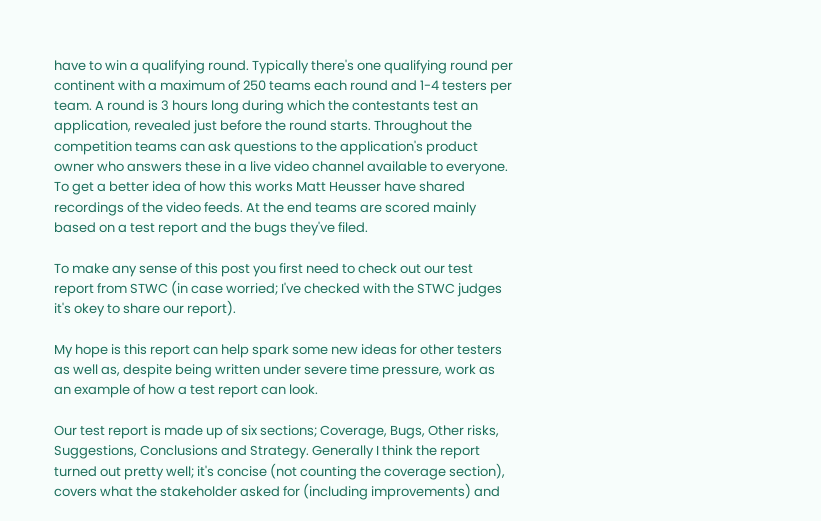have to win a qualifying round. Typically there's one qualifying round per continent with a maximum of 250 teams each round and 1-4 testers per team. A round is 3 hours long during which the contestants test an application, revealed just before the round starts. Throughout the competition teams can ask questions to the application's product owner who answers these in a live video channel available to everyone. To get a better idea of how this works Matt Heusser have shared recordings of the video feeds. At the end teams are scored mainly based on a test report and the bugs they've filed.

To make any sense of this post you first need to check out our test report from STWC (in case worried; I've checked with the STWC judges it's okey to share our report).

My hope is this report can help spark some new ideas for other testers as well as, despite being written under severe time pressure, work as an example of how a test report can look.

Our test report is made up of six sections; Coverage, Bugs, Other risks, Suggestions, Conclusions and Strategy. Generally I think the report turned out pretty well; it's concise (not counting the coverage section), covers what the stakeholder asked for (including improvements) and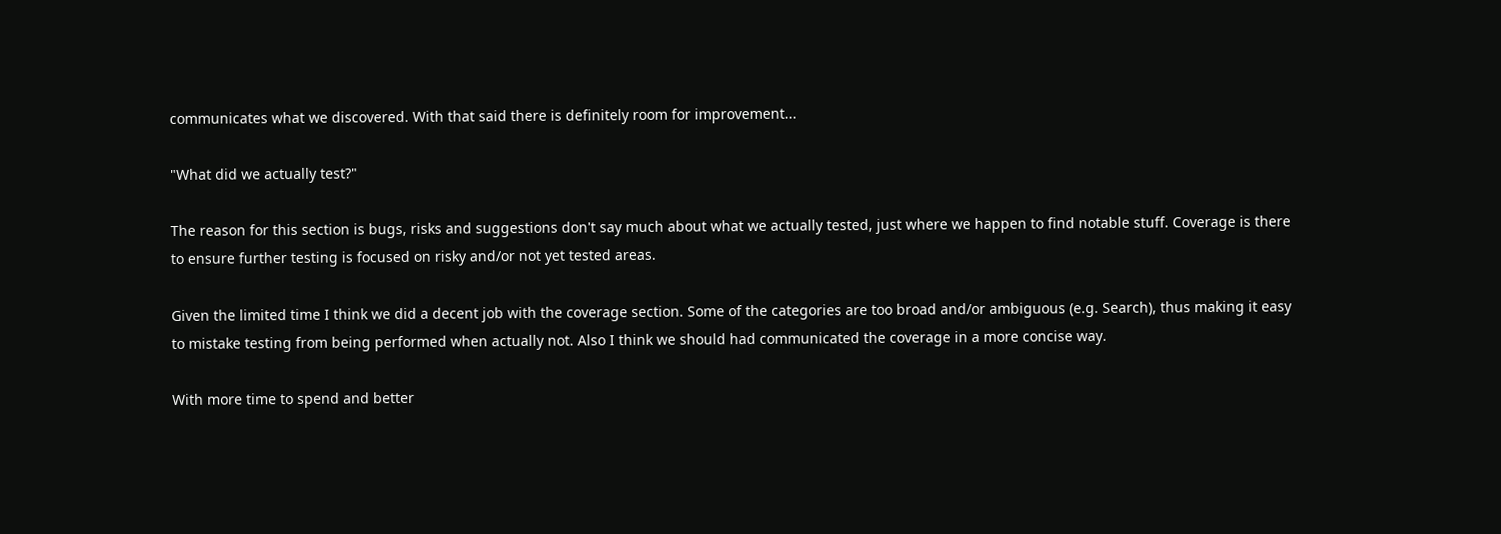communicates what we discovered. With that said there is definitely room for improvement...

"What did we actually test?"

The reason for this section is bugs, risks and suggestions don't say much about what we actually tested, just where we happen to find notable stuff. Coverage is there to ensure further testing is focused on risky and/or not yet tested areas.

Given the limited time I think we did a decent job with the coverage section. Some of the categories are too broad and/or ambiguous (e.g. Search), thus making it easy to mistake testing from being performed when actually not. Also I think we should had communicated the coverage in a more concise way.

With more time to spend and better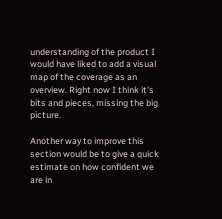understanding of the product I would have liked to add a visual map of the coverage as an overview. Right now I think it's bits and pieces, missing the big picture.

Another way to improve this section would be to give a quick estimate on how confident we are in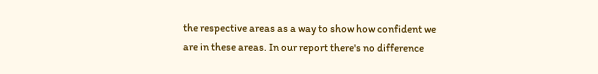the respective areas as a way to show how confident we are in these areas. In our report there's no difference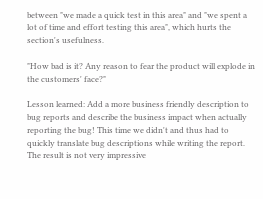between "we made a quick test in this area" and "we spent a lot of time and effort testing this area", which hurts the section's usefulness.

"How bad is it? Any reason to fear the product will explode in the customers' face?"

Lesson learned: Add a more business friendly description to bug reports and describe the business impact when actually reporting the bug! This time we didn't and thus had to quickly translate bug descriptions while writing the report. The result is not very impressive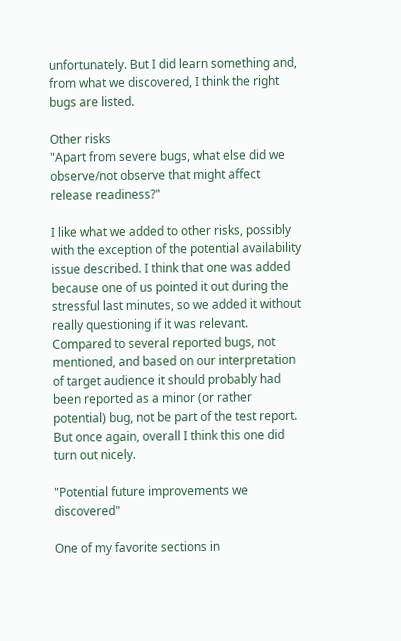unfortunately. But I did learn something and, from what we discovered, I think the right bugs are listed.

Other risks
"Apart from severe bugs, what else did we observe/not observe that might affect release readiness?"

I like what we added to other risks, possibly with the exception of the potential availability issue described. I think that one was added because one of us pointed it out during the stressful last minutes, so we added it without really questioning if it was relevant. Compared to several reported bugs, not mentioned, and based on our interpretation of target audience it should probably had been reported as a minor (or rather potential) bug, not be part of the test report. But once again, overall I think this one did turn out nicely.

"Potential future improvements we discovered"

One of my favorite sections in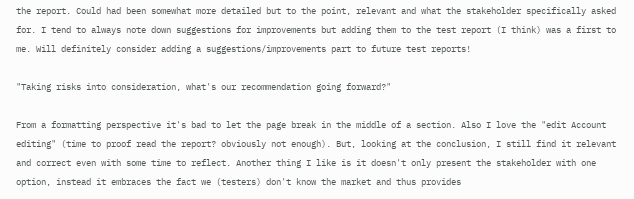the report. Could had been somewhat more detailed but to the point, relevant and what the stakeholder specifically asked for. I tend to always note down suggestions for improvements but adding them to the test report (I think) was a first to me. Will definitely consider adding a suggestions/improvements part to future test reports!

"Taking risks into consideration, what's our recommendation going forward?"

From a formatting perspective it's bad to let the page break in the middle of a section. Also I love the "edit Account editing" (time to proof read the report? obviously not enough). But, looking at the conclusion, I still find it relevant and correct even with some time to reflect. Another thing I like is it doesn't only present the stakeholder with one option, instead it embraces the fact we (testers) don't know the market and thus provides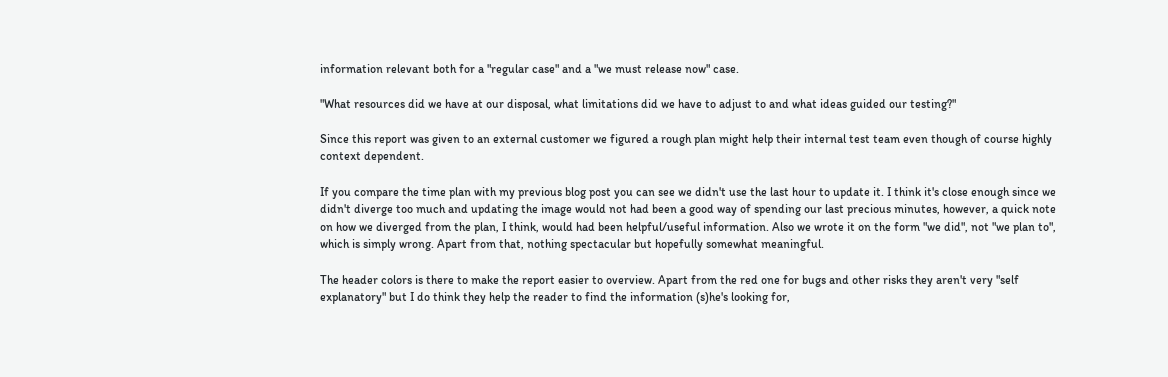information relevant both for a "regular case" and a "we must release now" case.

"What resources did we have at our disposal, what limitations did we have to adjust to and what ideas guided our testing?"

Since this report was given to an external customer we figured a rough plan might help their internal test team even though of course highly context dependent.

If you compare the time plan with my previous blog post you can see we didn't use the last hour to update it. I think it's close enough since we didn't diverge too much and updating the image would not had been a good way of spending our last precious minutes, however, a quick note on how we diverged from the plan, I think, would had been helpful/useful information. Also we wrote it on the form "we did", not "we plan to", which is simply wrong. Apart from that, nothing spectacular but hopefully somewhat meaningful.

The header colors is there to make the report easier to overview. Apart from the red one for bugs and other risks they aren't very "self explanatory" but I do think they help the reader to find the information (s)he's looking for,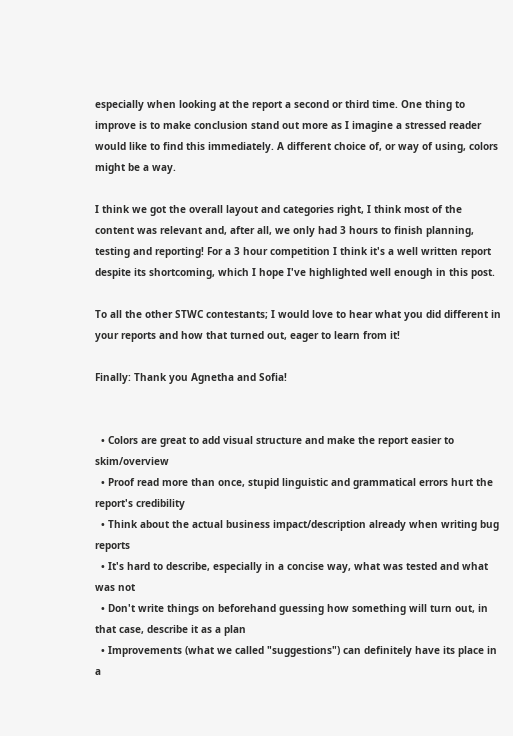especially when looking at the report a second or third time. One thing to improve is to make conclusion stand out more as I imagine a stressed reader would like to find this immediately. A different choice of, or way of using, colors might be a way.

I think we got the overall layout and categories right, I think most of the content was relevant and, after all, we only had 3 hours to finish planning, testing and reporting! For a 3 hour competition I think it's a well written report despite its shortcoming, which I hope I've highlighted well enough in this post.

To all the other STWC contestants; I would love to hear what you did different in your reports and how that turned out, eager to learn from it!

Finally: Thank you Agnetha and Sofia!


  • Colors are great to add visual structure and make the report easier to skim/overview
  • Proof read more than once, stupid linguistic and grammatical errors hurt the report's credibility
  • Think about the actual business impact/description already when writing bug reports
  • It's hard to describe, especially in a concise way, what was tested and what was not
  • Don't write things on beforehand guessing how something will turn out, in that case, describe it as a plan
  • Improvements (what we called "suggestions") can definitely have its place in a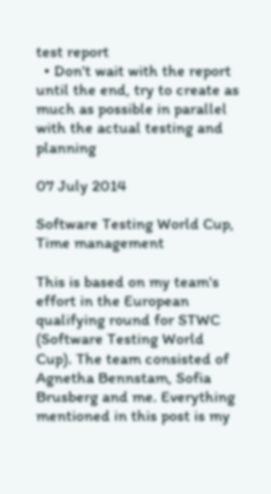test report
  • Don't wait with the report until the end, try to create as much as possible in parallel with the actual testing and planning

07 July 2014

Software Testing World Cup, Time management

This is based on my team's effort in the European qualifying round for STWC (Software Testing World Cup). The team consisted of Agnetha Bennstam, Sofia Brusberg and me. Everything mentioned in this post is my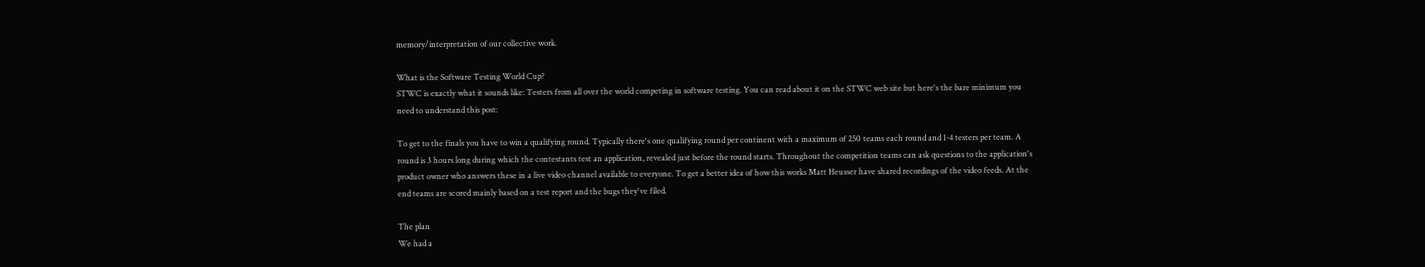memory/interpretation of our collective work.

What is the Software Testing World Cup?
STWC is exactly what it sounds like: Testers from all over the world competing in software testing. You can read about it on the STWC web site but here's the bare minimum you need to understand this post:

To get to the finals you have to win a qualifying round. Typically there's one qualifying round per continent with a maximum of 250 teams each round and 1-4 testers per team. A round is 3 hours long during which the contestants test an application, revealed just before the round starts. Throughout the competition teams can ask questions to the application's product owner who answers these in a live video channel available to everyone. To get a better idea of how this works Matt Heusser have shared recordings of the video feeds. At the end teams are scored mainly based on a test report and the bugs they've filed.

The plan
We had a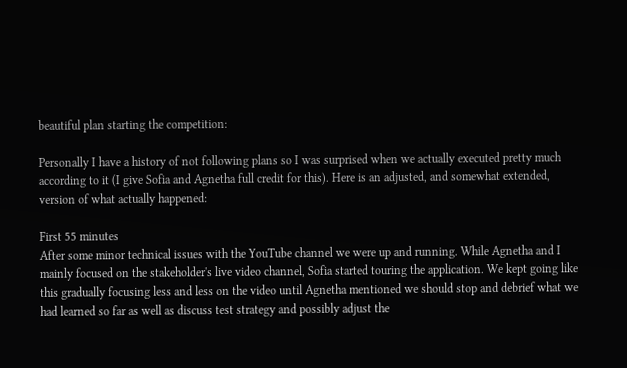beautiful plan starting the competition:

Personally I have a history of not following plans so I was surprised when we actually executed pretty much according to it (I give Sofia and Agnetha full credit for this). Here is an adjusted, and somewhat extended, version of what actually happened:

First 55 minutes
After some minor technical issues with the YouTube channel we were up and running. While Agnetha and I mainly focused on the stakeholder's live video channel, Sofia started touring the application. We kept going like this gradually focusing less and less on the video until Agnetha mentioned we should stop and debrief what we had learned so far as well as discuss test strategy and possibly adjust the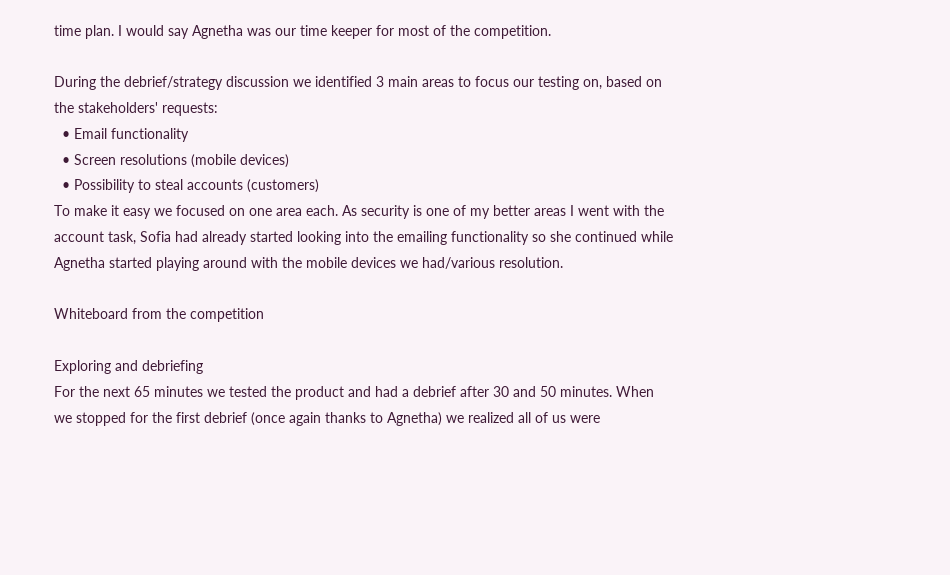time plan. I would say Agnetha was our time keeper for most of the competition.

During the debrief/strategy discussion we identified 3 main areas to focus our testing on, based on the stakeholders' requests:
  • Email functionality
  • Screen resolutions (mobile devices)
  • Possibility to steal accounts (customers)
To make it easy we focused on one area each. As security is one of my better areas I went with the account task, Sofia had already started looking into the emailing functionality so she continued while Agnetha started playing around with the mobile devices we had/various resolution.

Whiteboard from the competition

Exploring and debriefing
For the next 65 minutes we tested the product and had a debrief after 30 and 50 minutes. When we stopped for the first debrief (once again thanks to Agnetha) we realized all of us were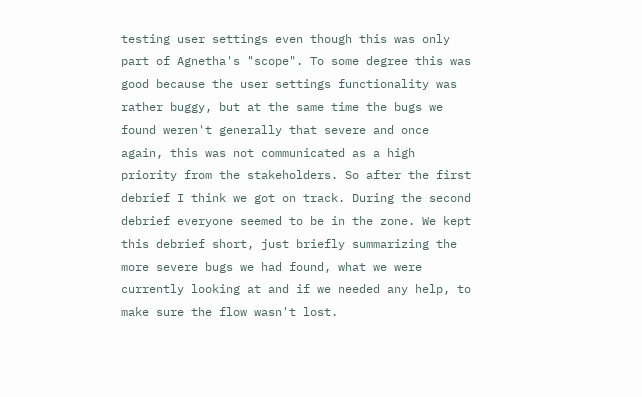testing user settings even though this was only part of Agnetha's "scope". To some degree this was good because the user settings functionality was rather buggy, but at the same time the bugs we found weren't generally that severe and once again, this was not communicated as a high priority from the stakeholders. So after the first debrief I think we got on track. During the second debrief everyone seemed to be in the zone. We kept this debrief short, just briefly summarizing the more severe bugs we had found, what we were currently looking at and if we needed any help, to make sure the flow wasn't lost.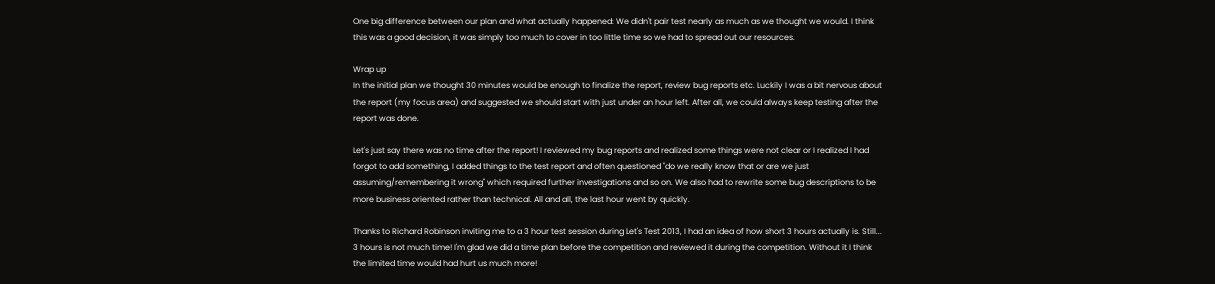One big difference between our plan and what actually happened: We didn't pair test nearly as much as we thought we would. I think this was a good decision, it was simply too much to cover in too little time so we had to spread out our resources.

Wrap up
In the initial plan we thought 30 minutes would be enough to finalize the report, review bug reports etc. Luckily I was a bit nervous about the report (my focus area) and suggested we should start with just under an hour left. After all, we could always keep testing after the report was done.

Let's just say there was no time after the report! I reviewed my bug reports and realized some things were not clear or I realized I had forgot to add something, I added things to the test report and often questioned "do we really know that or are we just assuming/remembering it wrong" which required further investigations and so on. We also had to rewrite some bug descriptions to be more business oriented rather than technical. All and all, the last hour went by quickly.

Thanks to Richard Robinson inviting me to a 3 hour test session during Let's Test 2013, I had an idea of how short 3 hours actually is. Still... 3 hours is not much time! I'm glad we did a time plan before the competition and reviewed it during the competition. Without it I think the limited time would had hurt us much more!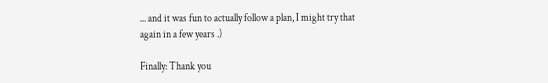... and it was fun to actually follow a plan, I might try that again in a few years .)

Finally: Thank you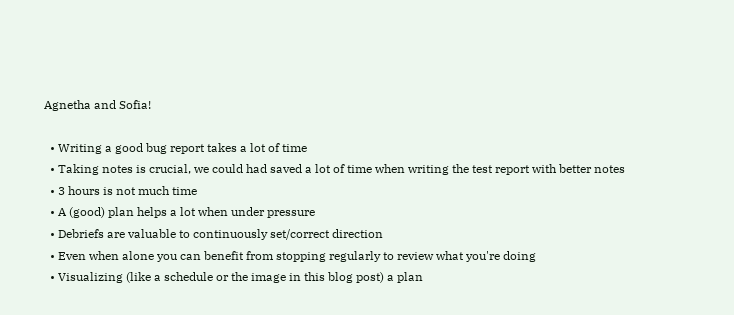Agnetha and Sofia!

  • Writing a good bug report takes a lot of time
  • Taking notes is crucial, we could had saved a lot of time when writing the test report with better notes
  • 3 hours is not much time
  • A (good) plan helps a lot when under pressure
  • Debriefs are valuable to continuously set/correct direction
  • Even when alone you can benefit from stopping regularly to review what you're doing
  • Visualizing (like a schedule or the image in this blog post) a plan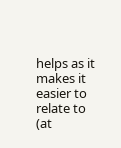helps as it makes it easier to relate to (at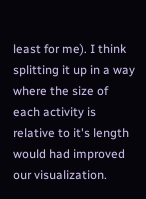least for me). I think splitting it up in a way where the size of each activity is relative to it's length would had improved our visualization.